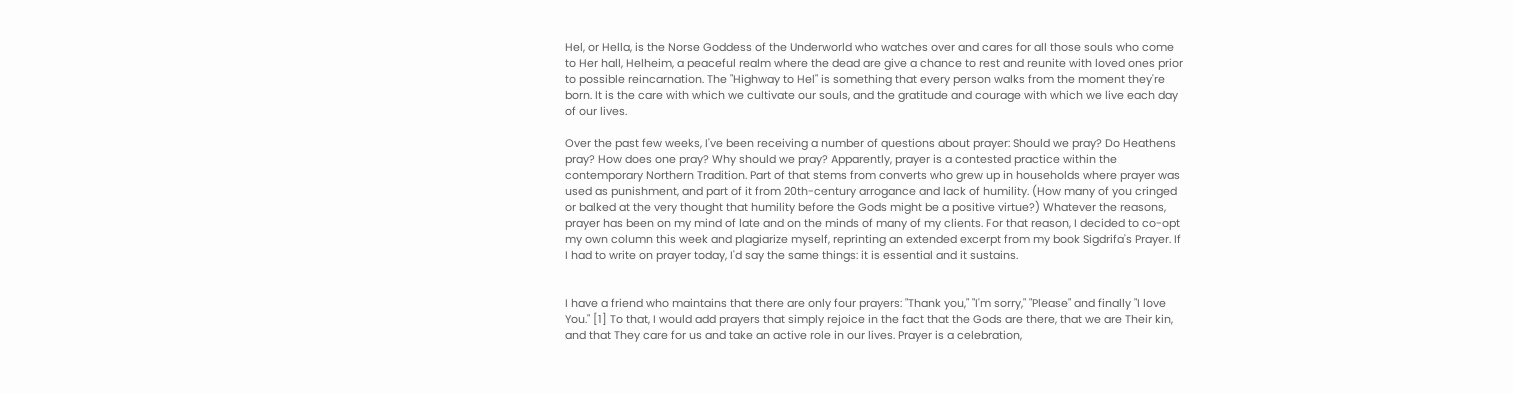Hel, or Hella, is the Norse Goddess of the Underworld who watches over and cares for all those souls who come to Her hall, Helheim, a peaceful realm where the dead are give a chance to rest and reunite with loved ones prior to possible reincarnation. The "Highway to Hel" is something that every person walks from the moment they're born. It is the care with which we cultivate our souls, and the gratitude and courage with which we live each day of our lives.

Over the past few weeks, I've been receiving a number of questions about prayer: Should we pray? Do Heathens pray? How does one pray? Why should we pray? Apparently, prayer is a contested practice within the contemporary Northern Tradition. Part of that stems from converts who grew up in households where prayer was used as punishment, and part of it from 20th-century arrogance and lack of humility. (How many of you cringed or balked at the very thought that humility before the Gods might be a positive virtue?) Whatever the reasons, prayer has been on my mind of late and on the minds of many of my clients. For that reason, I decided to co-opt my own column this week and plagiarize myself, reprinting an extended excerpt from my book Sigdrifa's Prayer. If I had to write on prayer today, I'd say the same things: it is essential and it sustains.


I have a friend who maintains that there are only four prayers: "Thank you," "I'm sorry," "Please" and finally "I love You." [1] To that, I would add prayers that simply rejoice in the fact that the Gods are there, that we are Their kin, and that They care for us and take an active role in our lives. Prayer is a celebration,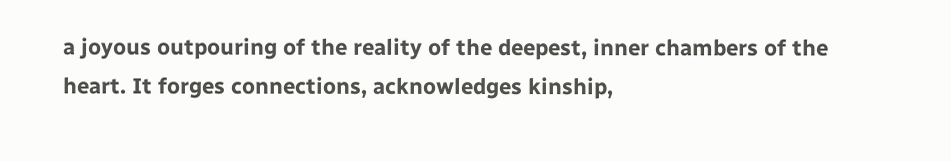a joyous outpouring of the reality of the deepest, inner chambers of the heart. It forges connections, acknowledges kinship,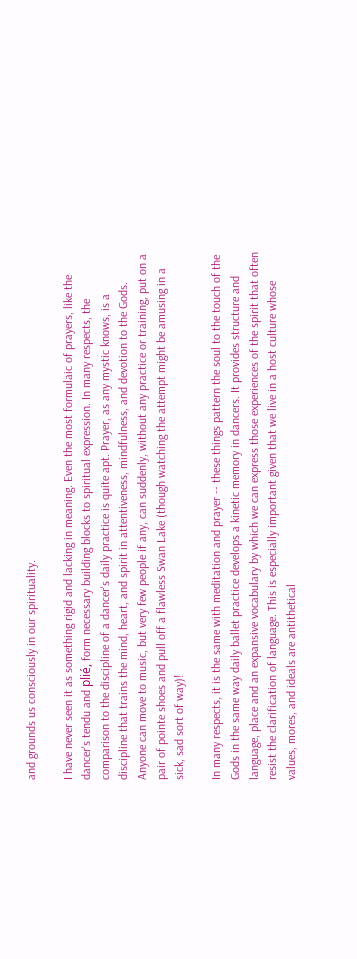and grounds us consciously in our spirituality.

I have never seen it as something rigid and lacking in meaning. Even the most formulaic of prayers, like the dancer's tendu and plié, form necessary building blocks to spiritual expression. In many respects, the comparison to the discipline of a dancer's daily practice is quite apt. Prayer, as any mystic knows, is a discipline that trains the mind, heart, and spirit in attentiveness, mindfulness, and devotion to the Gods. Anyone can move to music, but very few people if any, can suddenly, without any practice or training, put on a pair of pointe shoes and pull off a flawless Swan Lake (though watching the attempt might be amusing in a sick, sad sort of way)!

In many respects, it is the same with meditation and prayer -- these things pattern the soul to the touch of the Gods in the same way daily ballet practice develops a kinetic memory in dancers. It provides structure and language, place and an expansive vocabulary by which we can express those experiences of the spirit that often resist the clarification of language. This is especially important given that we live in a host culture whose values, mores, and ideals are antithetical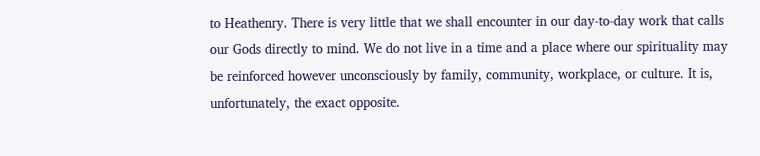to Heathenry. There is very little that we shall encounter in our day-to-day work that calls our Gods directly to mind. We do not live in a time and a place where our spirituality may be reinforced however unconsciously by family, community, workplace, or culture. It is, unfortunately, the exact opposite.